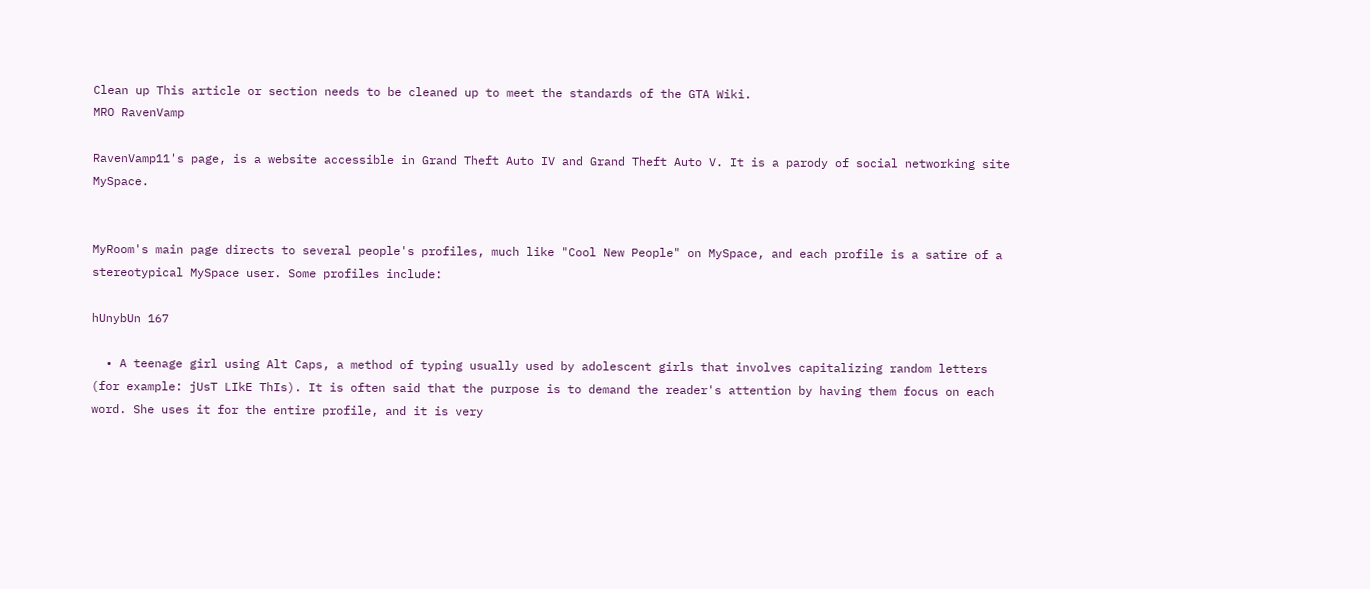Clean up This article or section needs to be cleaned up to meet the standards of the GTA Wiki.
MRO RavenVamp

RavenVamp11's page, is a website accessible in Grand Theft Auto IV and Grand Theft Auto V. It is a parody of social networking site MySpace.


MyRoom's main page directs to several people's profiles, much like "Cool New People" on MySpace, and each profile is a satire of a stereotypical MySpace user. Some profiles include:

hUnybUn 167

  • A teenage girl using Alt Caps, a method of typing usually used by adolescent girls that involves capitalizing random letters (for example: jUsT LIkE ThIs). It is often said that the purpose is to demand the reader's attention by having them focus on each word. She uses it for the entire profile, and it is very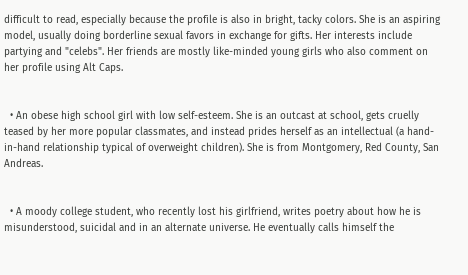difficult to read, especially because the profile is also in bright, tacky colors. She is an aspiring model, usually doing borderline sexual favors in exchange for gifts. Her interests include partying and "celebs". Her friends are mostly like-minded young girls who also comment on her profile using Alt Caps.


  • An obese high school girl with low self-esteem. She is an outcast at school, gets cruelly teased by her more popular classmates, and instead prides herself as an intellectual (a hand-in-hand relationship typical of overweight children). She is from Montgomery, Red County, San Andreas.


  • A moody college student, who recently lost his girlfriend, writes poetry about how he is misunderstood, suicidal and in an alternate universe. He eventually calls himself the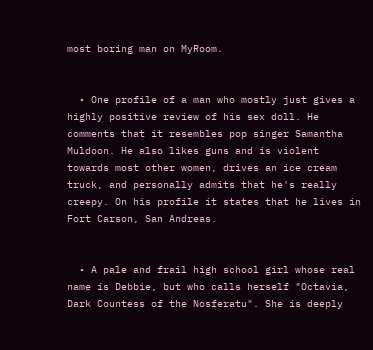most boring man on MyRoom.


  • One profile of a man who mostly just gives a highly positive review of his sex doll. He comments that it resembles pop singer Samantha Muldoon. He also likes guns and is violent towards most other women, drives an ice cream truck, and personally admits that he's really creepy. On his profile it states that he lives in Fort Carson, San Andreas.


  • A pale and frail high school girl whose real name is Debbie, but who calls herself "Octavia, Dark Countess of the Nosferatu". She is deeply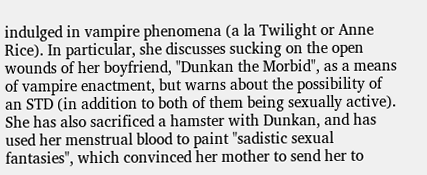indulged in vampire phenomena (a la Twilight or Anne Rice). In particular, she discusses sucking on the open wounds of her boyfriend, "Dunkan the Morbid", as a means of vampire enactment, but warns about the possibility of an STD (in addition to both of them being sexually active). She has also sacrificed a hamster with Dunkan, and has used her menstrual blood to paint "sadistic sexual fantasies", which convinced her mother to send her to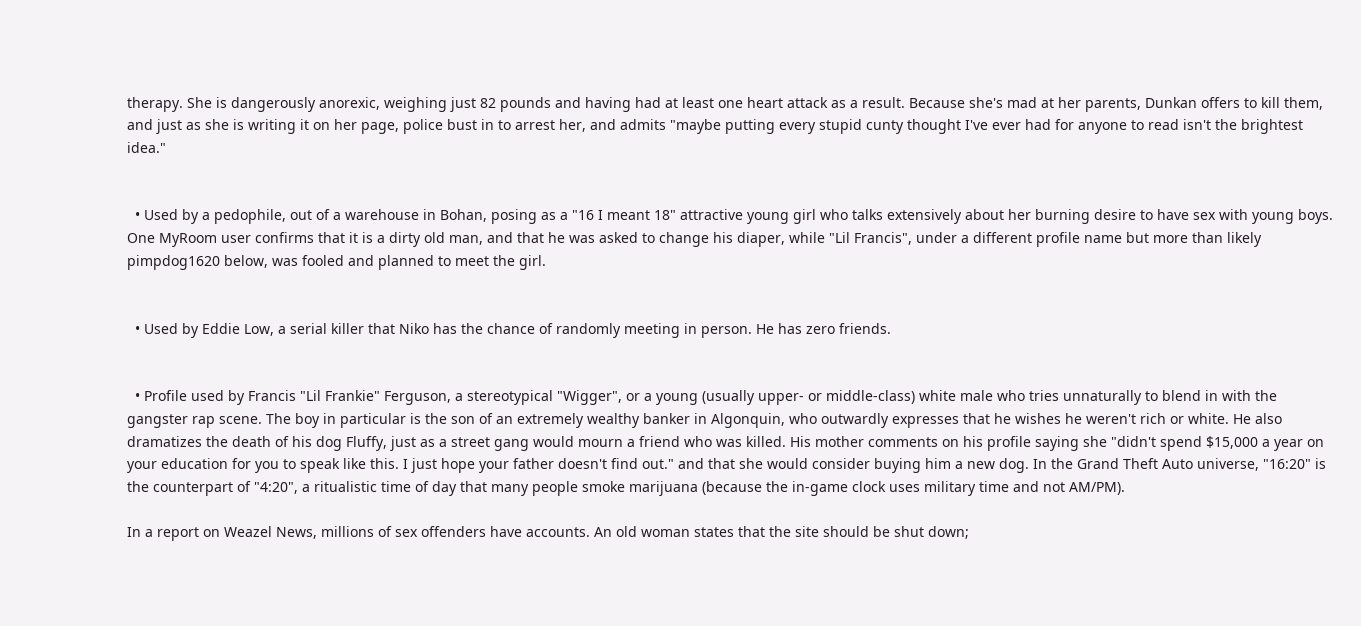therapy. She is dangerously anorexic, weighing just 82 pounds and having had at least one heart attack as a result. Because she's mad at her parents, Dunkan offers to kill them, and just as she is writing it on her page, police bust in to arrest her, and admits "maybe putting every stupid cunty thought I've ever had for anyone to read isn't the brightest idea."


  • Used by a pedophile, out of a warehouse in Bohan, posing as a "16 I meant 18" attractive young girl who talks extensively about her burning desire to have sex with young boys. One MyRoom user confirms that it is a dirty old man, and that he was asked to change his diaper, while "Lil Francis", under a different profile name but more than likely pimpdog1620 below, was fooled and planned to meet the girl.


  • Used by Eddie Low, a serial killer that Niko has the chance of randomly meeting in person. He has zero friends.


  • Profile used by Francis "Lil Frankie" Ferguson, a stereotypical "Wigger", or a young (usually upper- or middle-class) white male who tries unnaturally to blend in with the gangster rap scene. The boy in particular is the son of an extremely wealthy banker in Algonquin, who outwardly expresses that he wishes he weren't rich or white. He also dramatizes the death of his dog Fluffy, just as a street gang would mourn a friend who was killed. His mother comments on his profile saying she "didn't spend $15,000 a year on your education for you to speak like this. I just hope your father doesn't find out." and that she would consider buying him a new dog. In the Grand Theft Auto universe, "16:20" is the counterpart of "4:20", a ritualistic time of day that many people smoke marijuana (because the in-game clock uses military time and not AM/PM).

In a report on Weazel News, millions of sex offenders have accounts. An old woman states that the site should be shut down;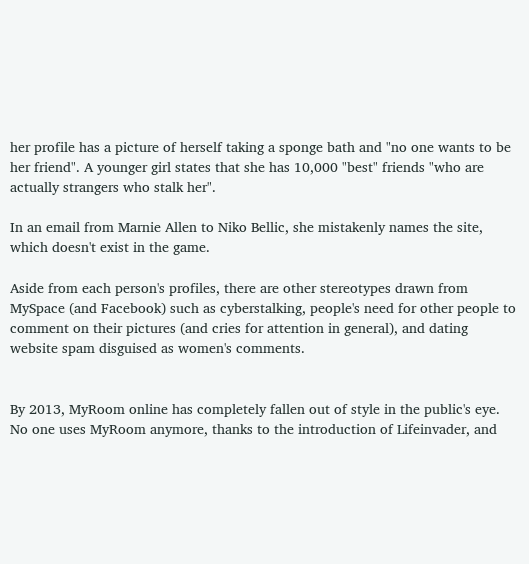her profile has a picture of herself taking a sponge bath and "no one wants to be her friend". A younger girl states that she has 10,000 "best" friends "who are actually strangers who stalk her".

In an email from Marnie Allen to Niko Bellic, she mistakenly names the site, which doesn't exist in the game.

Aside from each person's profiles, there are other stereotypes drawn from MySpace (and Facebook) such as cyberstalking, people's need for other people to comment on their pictures (and cries for attention in general), and dating website spam disguised as women's comments.


By 2013, MyRoom online has completely fallen out of style in the public's eye. No one uses MyRoom anymore, thanks to the introduction of Lifeinvader, and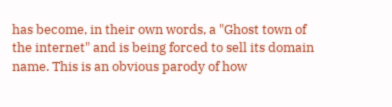has become, in their own words, a "Ghost town of the internet" and is being forced to sell its domain name. This is an obvious parody of how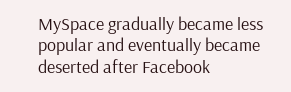MySpace gradually became less popular and eventually became deserted after Facebook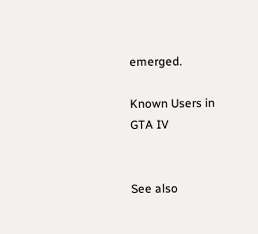emerged.

Known Users in GTA IV


See also